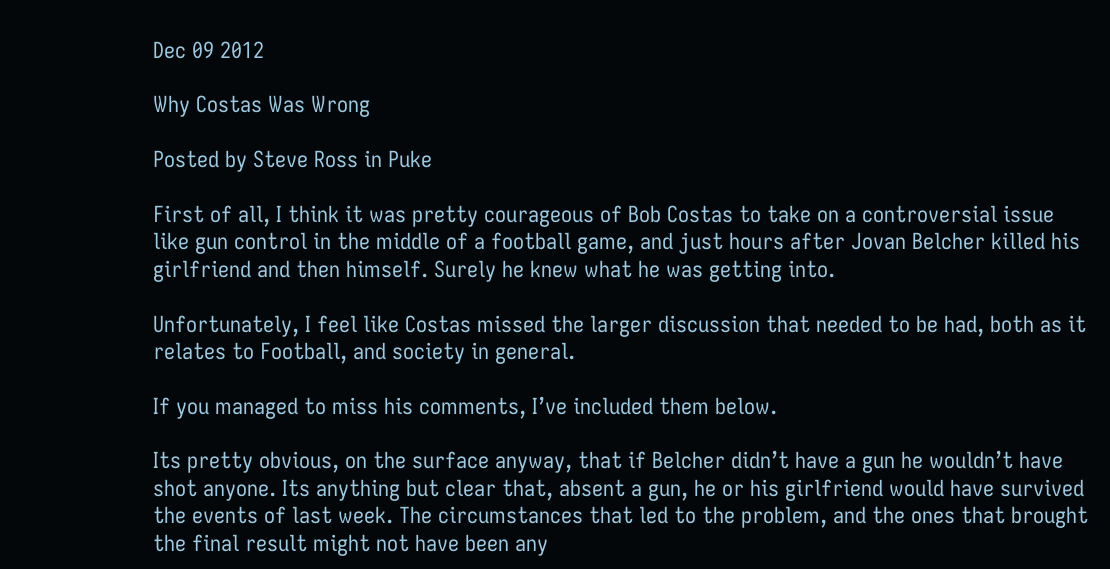Dec 09 2012

Why Costas Was Wrong

Posted by Steve Ross in Puke

First of all, I think it was pretty courageous of Bob Costas to take on a controversial issue like gun control in the middle of a football game, and just hours after Jovan Belcher killed his girlfriend and then himself. Surely he knew what he was getting into.

Unfortunately, I feel like Costas missed the larger discussion that needed to be had, both as it relates to Football, and society in general.

If you managed to miss his comments, I’ve included them below.

Its pretty obvious, on the surface anyway, that if Belcher didn’t have a gun he wouldn’t have shot anyone. Its anything but clear that, absent a gun, he or his girlfriend would have survived the events of last week. The circumstances that led to the problem, and the ones that brought the final result might not have been any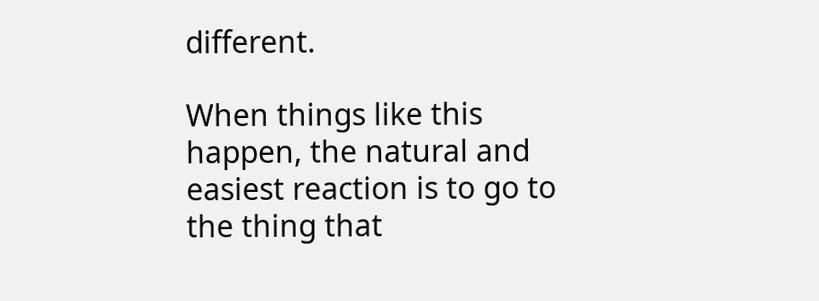different.

When things like this happen, the natural and easiest reaction is to go to the thing that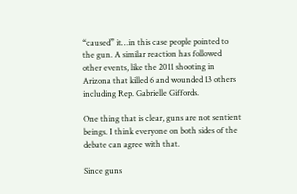“caused” it…in this case people pointed to the gun. A similar reaction has followed other events, like the 2011 shooting in Arizona that killed 6 and wounded 13 others including Rep. Gabrielle Giffords.

One thing that is clear, guns are not sentient beings. I think everyone on both sides of the debate can agree with that.

Since guns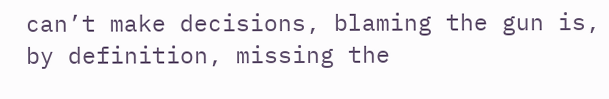can’t make decisions, blaming the gun is, by definition, missing the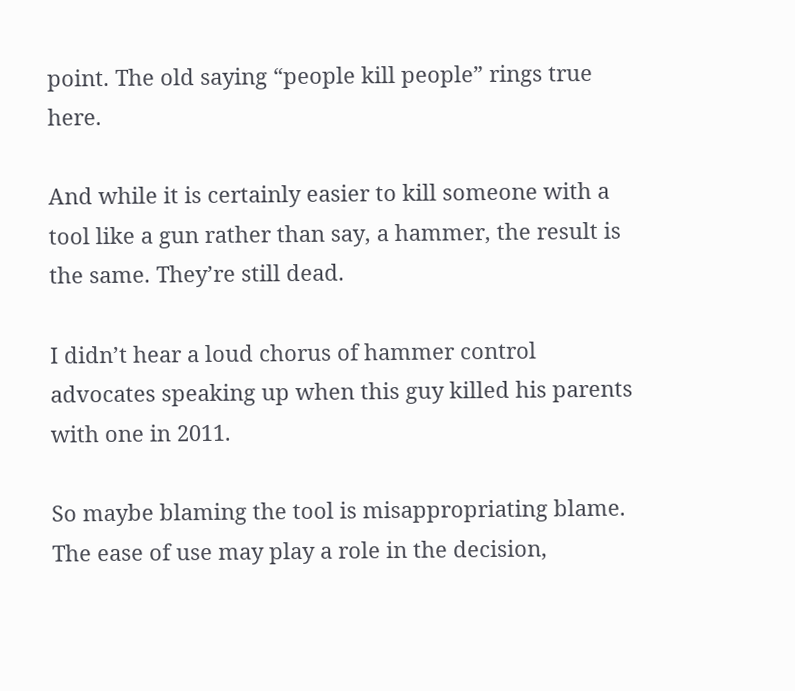point. The old saying “people kill people” rings true here.

And while it is certainly easier to kill someone with a tool like a gun rather than say, a hammer, the result is the same. They’re still dead.

I didn’t hear a loud chorus of hammer control advocates speaking up when this guy killed his parents with one in 2011.

So maybe blaming the tool is misappropriating blame. The ease of use may play a role in the decision,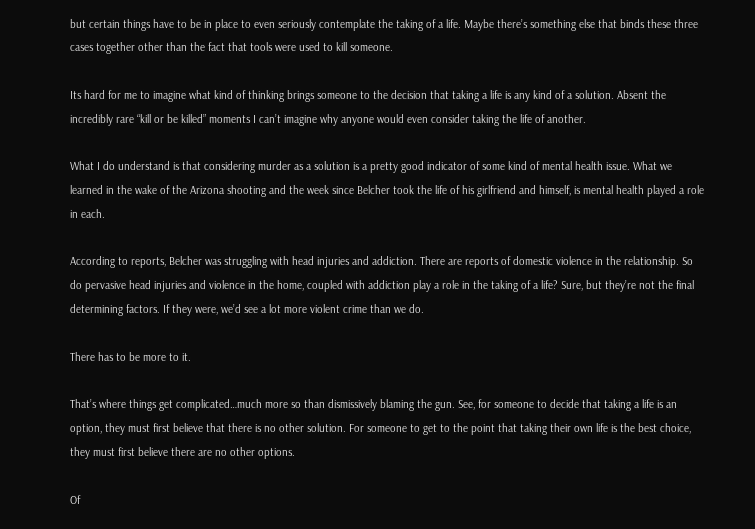but certain things have to be in place to even seriously contemplate the taking of a life. Maybe there’s something else that binds these three cases together other than the fact that tools were used to kill someone.

Its hard for me to imagine what kind of thinking brings someone to the decision that taking a life is any kind of a solution. Absent the incredibly rare “kill or be killed” moments I can’t imagine why anyone would even consider taking the life of another.

What I do understand is that considering murder as a solution is a pretty good indicator of some kind of mental health issue. What we learned in the wake of the Arizona shooting and the week since Belcher took the life of his girlfriend and himself, is mental health played a role in each.

According to reports, Belcher was struggling with head injuries and addiction. There are reports of domestic violence in the relationship. So do pervasive head injuries and violence in the home, coupled with addiction play a role in the taking of a life? Sure, but they’re not the final determining factors. If they were, we’d see a lot more violent crime than we do.

There has to be more to it.

That’s where things get complicated…much more so than dismissively blaming the gun. See, for someone to decide that taking a life is an option, they must first believe that there is no other solution. For someone to get to the point that taking their own life is the best choice, they must first believe there are no other options.

Of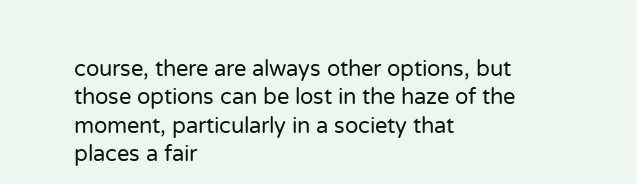course, there are always other options, but those options can be lost in the haze of the moment, particularly in a society that places a fair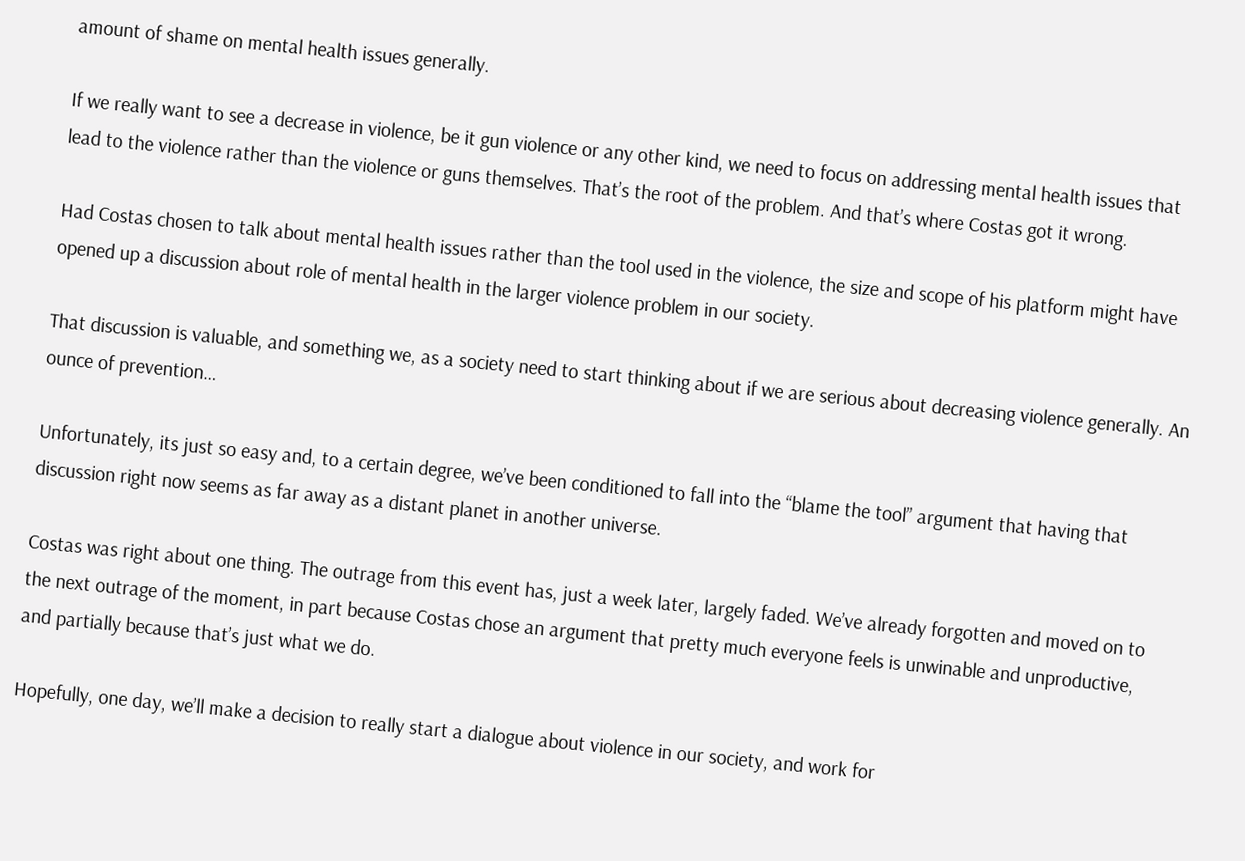amount of shame on mental health issues generally.

If we really want to see a decrease in violence, be it gun violence or any other kind, we need to focus on addressing mental health issues that lead to the violence rather than the violence or guns themselves. That’s the root of the problem. And that’s where Costas got it wrong.

Had Costas chosen to talk about mental health issues rather than the tool used in the violence, the size and scope of his platform might have opened up a discussion about role of mental health in the larger violence problem in our society.

That discussion is valuable, and something we, as a society need to start thinking about if we are serious about decreasing violence generally. An ounce of prevention…

Unfortunately, its just so easy and, to a certain degree, we’ve been conditioned to fall into the “blame the tool” argument that having that discussion right now seems as far away as a distant planet in another universe.

Costas was right about one thing. The outrage from this event has, just a week later, largely faded. We’ve already forgotten and moved on to the next outrage of the moment, in part because Costas chose an argument that pretty much everyone feels is unwinable and unproductive, and partially because that’s just what we do.

Hopefully, one day, we’ll make a decision to really start a dialogue about violence in our society, and work for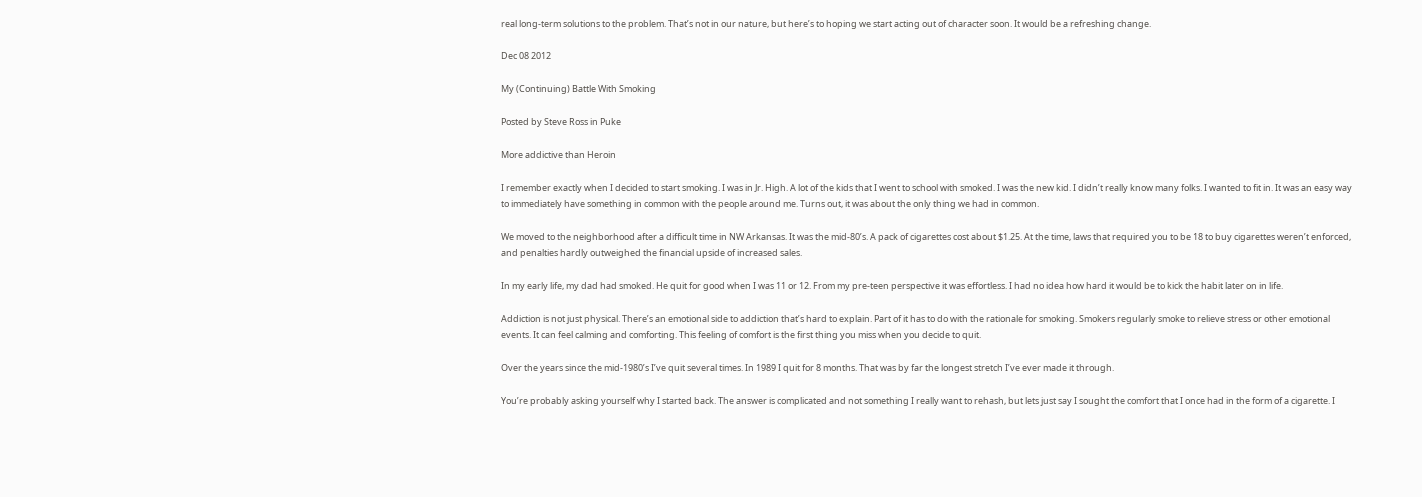real long-term solutions to the problem. That’s not in our nature, but here’s to hoping we start acting out of character soon. It would be a refreshing change.

Dec 08 2012

My (Continuing) Battle With Smoking

Posted by Steve Ross in Puke

More addictive than Heroin

I remember exactly when I decided to start smoking. I was in Jr. High. A lot of the kids that I went to school with smoked. I was the new kid. I didn’t really know many folks. I wanted to fit in. It was an easy way to immediately have something in common with the people around me. Turns out, it was about the only thing we had in common.

We moved to the neighborhood after a difficult time in NW Arkansas. It was the mid-80’s. A pack of cigarettes cost about $1.25. At the time, laws that required you to be 18 to buy cigarettes weren’t enforced, and penalties hardly outweighed the financial upside of increased sales.

In my early life, my dad had smoked. He quit for good when I was 11 or 12. From my pre-teen perspective it was effortless. I had no idea how hard it would be to kick the habit later on in life.

Addiction is not just physical. There’s an emotional side to addiction that’s hard to explain. Part of it has to do with the rationale for smoking. Smokers regularly smoke to relieve stress or other emotional events. It can feel calming and comforting. This feeling of comfort is the first thing you miss when you decide to quit.

Over the years since the mid-1980’s I’ve quit several times. In 1989 I quit for 8 months. That was by far the longest stretch I’ve ever made it through.

You’re probably asking yourself why I started back. The answer is complicated and not something I really want to rehash, but lets just say I sought the comfort that I once had in the form of a cigarette. I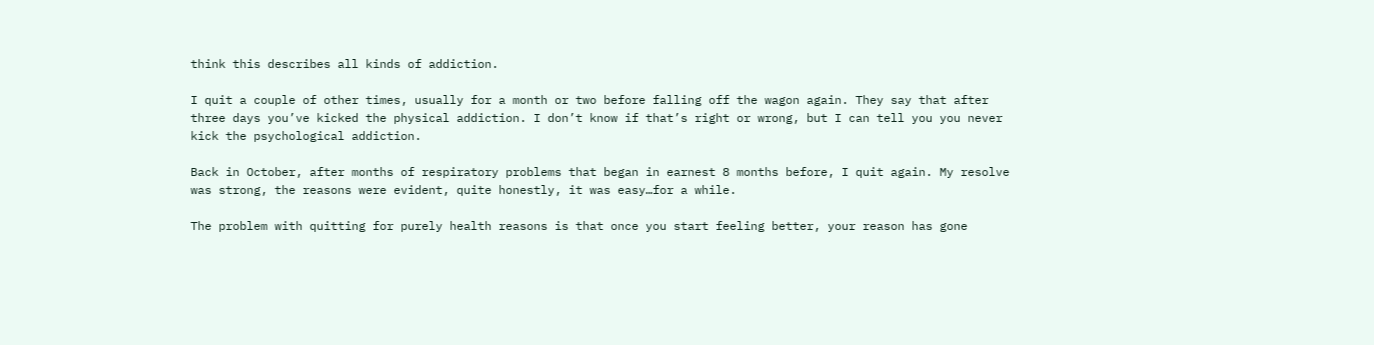think this describes all kinds of addiction.

I quit a couple of other times, usually for a month or two before falling off the wagon again. They say that after three days you’ve kicked the physical addiction. I don’t know if that’s right or wrong, but I can tell you you never kick the psychological addiction.

Back in October, after months of respiratory problems that began in earnest 8 months before, I quit again. My resolve was strong, the reasons were evident, quite honestly, it was easy…for a while.

The problem with quitting for purely health reasons is that once you start feeling better, your reason has gone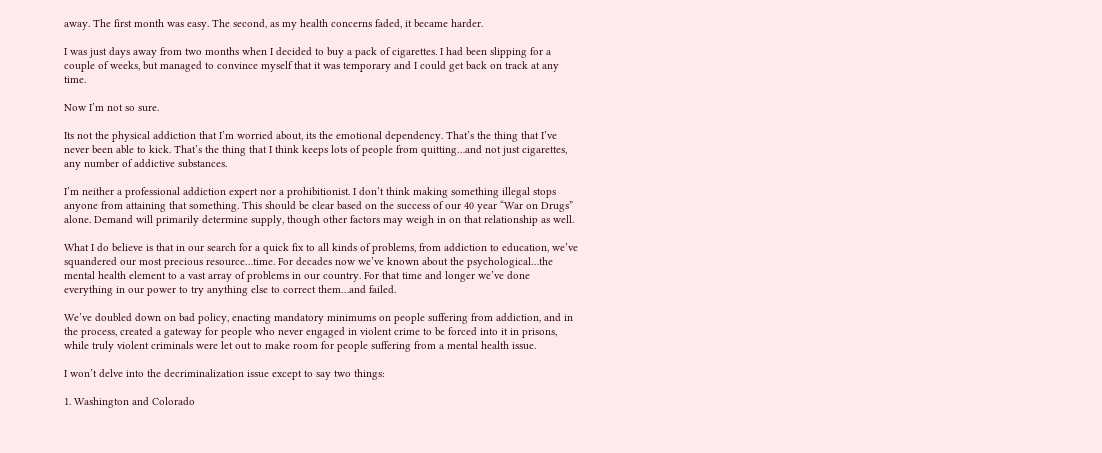away. The first month was easy. The second, as my health concerns faded, it became harder.

I was just days away from two months when I decided to buy a pack of cigarettes. I had been slipping for a couple of weeks, but managed to convince myself that it was temporary and I could get back on track at any time.

Now I’m not so sure.

Its not the physical addiction that I’m worried about, its the emotional dependency. That’s the thing that I’ve never been able to kick. That’s the thing that I think keeps lots of people from quitting…and not just cigarettes, any number of addictive substances.

I’m neither a professional addiction expert nor a prohibitionist. I don’t think making something illegal stops anyone from attaining that something. This should be clear based on the success of our 40 year “War on Drugs” alone. Demand will primarily determine supply, though other factors may weigh in on that relationship as well.

What I do believe is that in our search for a quick fix to all kinds of problems, from addiction to education, we’ve squandered our most precious resource…time. For decades now we’ve known about the psychological…the mental health element to a vast array of problems in our country. For that time and longer we’ve done everything in our power to try anything else to correct them…and failed.

We’ve doubled down on bad policy, enacting mandatory minimums on people suffering from addiction, and in the process, created a gateway for people who never engaged in violent crime to be forced into it in prisons, while truly violent criminals were let out to make room for people suffering from a mental health issue.

I won’t delve into the decriminalization issue except to say two things:

1. Washington and Colorado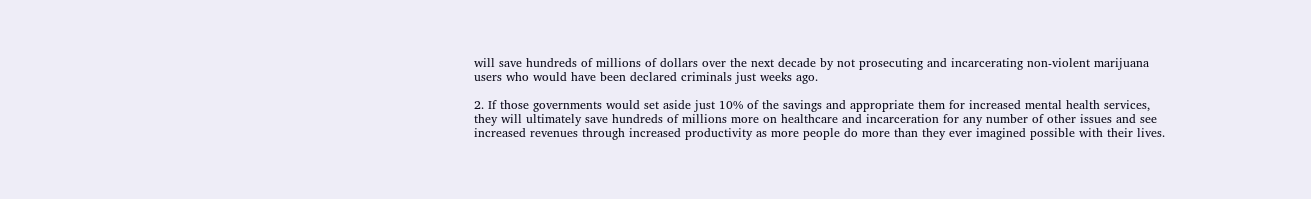will save hundreds of millions of dollars over the next decade by not prosecuting and incarcerating non-violent marijuana users who would have been declared criminals just weeks ago.

2. If those governments would set aside just 10% of the savings and appropriate them for increased mental health services, they will ultimately save hundreds of millions more on healthcare and incarceration for any number of other issues and see increased revenues through increased productivity as more people do more than they ever imagined possible with their lives.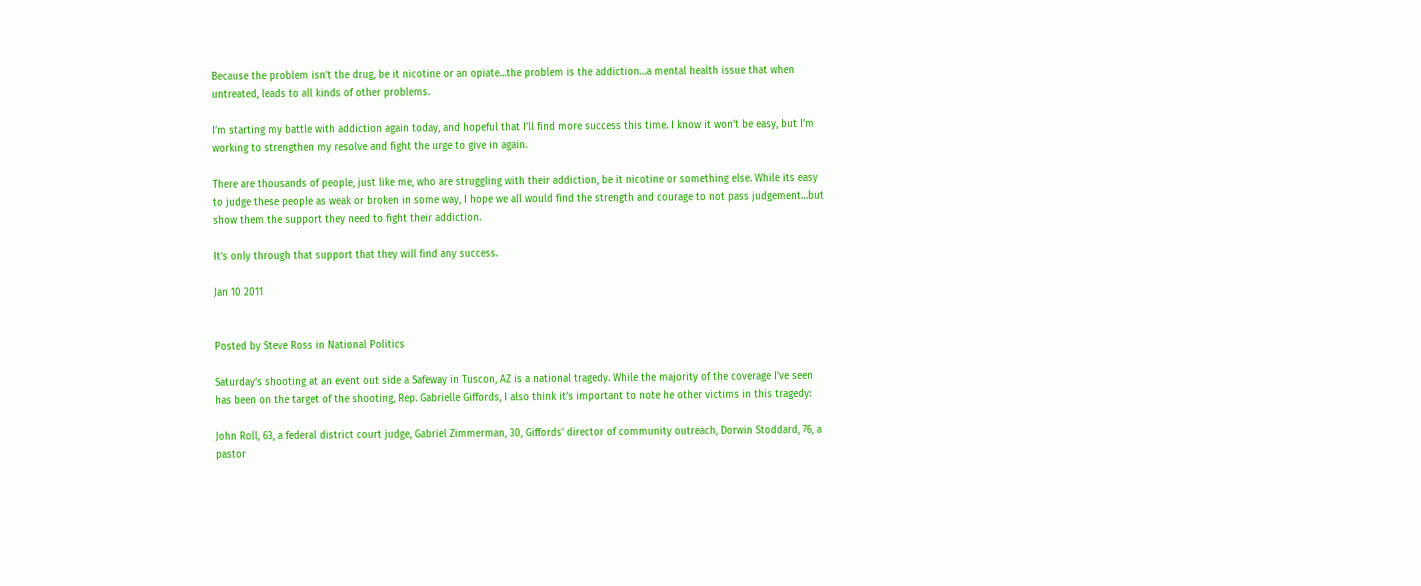Because the problem isn’t the drug, be it nicotine or an opiate…the problem is the addiction…a mental health issue that when untreated, leads to all kinds of other problems.

I’m starting my battle with addiction again today, and hopeful that I’ll find more success this time. I know it won’t be easy, but I’m working to strengthen my resolve and fight the urge to give in again.

There are thousands of people, just like me, who are struggling with their addiction, be it nicotine or something else. While its easy to judge these people as weak or broken in some way, I hope we all would find the strength and courage to not pass judgement…but show them the support they need to fight their addiction.

It’s only through that support that they will find any success.

Jan 10 2011


Posted by Steve Ross in National Politics

Saturday’s shooting at an event out side a Safeway in Tuscon, AZ is a national tragedy. While the majority of the coverage I’ve seen has been on the target of the shooting, Rep. Gabrielle Giffords, I also think it’s important to note he other victims in this tragedy:

John Roll, 63, a federal district court judge, Gabriel Zimmerman, 30, Giffords’ director of community outreach, Dorwin Stoddard, 76, a pastor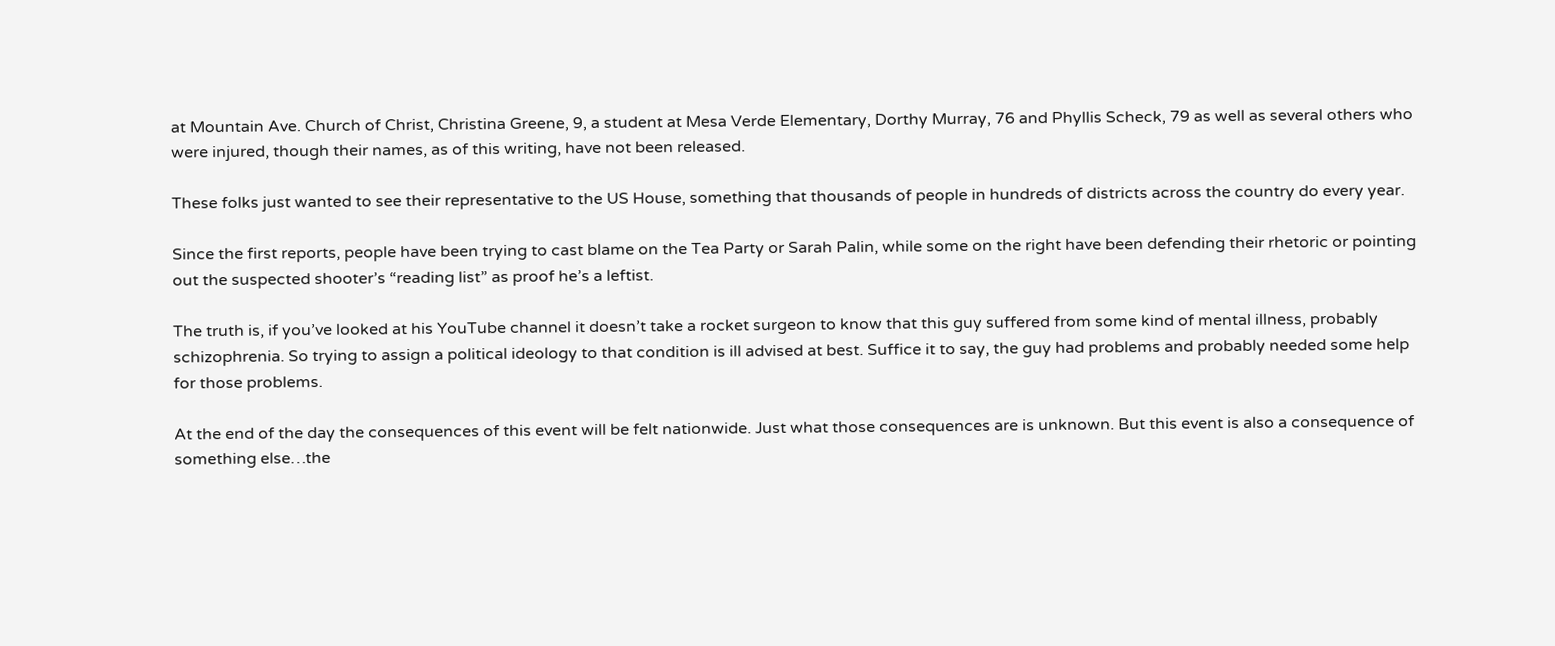at Mountain Ave. Church of Christ, Christina Greene, 9, a student at Mesa Verde Elementary, Dorthy Murray, 76 and Phyllis Scheck, 79 as well as several others who were injured, though their names, as of this writing, have not been released.

These folks just wanted to see their representative to the US House, something that thousands of people in hundreds of districts across the country do every year.

Since the first reports, people have been trying to cast blame on the Tea Party or Sarah Palin, while some on the right have been defending their rhetoric or pointing out the suspected shooter’s “reading list” as proof he’s a leftist.

The truth is, if you’ve looked at his YouTube channel it doesn’t take a rocket surgeon to know that this guy suffered from some kind of mental illness, probably schizophrenia. So trying to assign a political ideology to that condition is ill advised at best. Suffice it to say, the guy had problems and probably needed some help for those problems.

At the end of the day the consequences of this event will be felt nationwide. Just what those consequences are is unknown. But this event is also a consequence of something else…the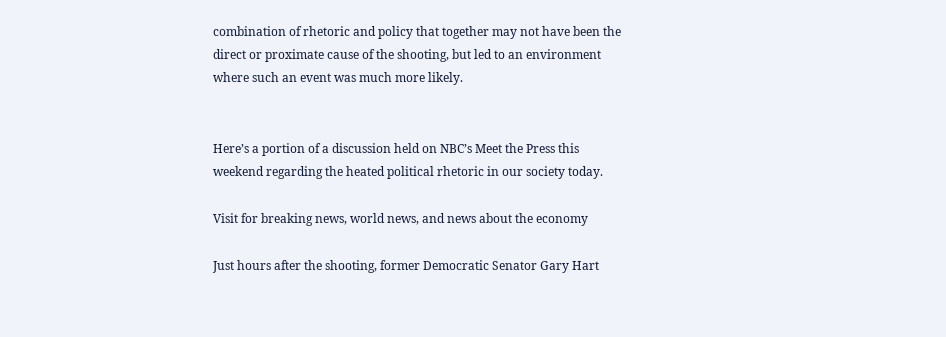combination of rhetoric and policy that together may not have been the direct or proximate cause of the shooting, but led to an environment where such an event was much more likely.


Here’s a portion of a discussion held on NBC’s Meet the Press this weekend regarding the heated political rhetoric in our society today.

Visit for breaking news, world news, and news about the economy

Just hours after the shooting, former Democratic Senator Gary Hart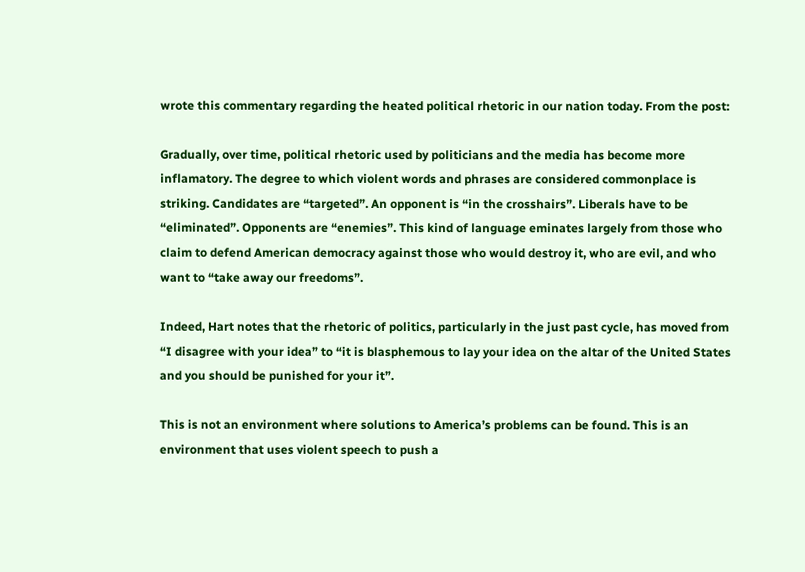wrote this commentary regarding the heated political rhetoric in our nation today. From the post:

Gradually, over time, political rhetoric used by politicians and the media has become more inflamatory. The degree to which violent words and phrases are considered commonplace is striking. Candidates are “targeted”. An opponent is “in the crosshairs”. Liberals have to be
“eliminated”. Opponents are “enemies”. This kind of language eminates largely from those who claim to defend American democracy against those who would destroy it, who are evil, and who want to “take away our freedoms”.

Indeed, Hart notes that the rhetoric of politics, particularly in the just past cycle, has moved from “I disagree with your idea” to “it is blasphemous to lay your idea on the altar of the United States and you should be punished for your it”.

This is not an environment where solutions to America’s problems can be found. This is an environment that uses violent speech to push a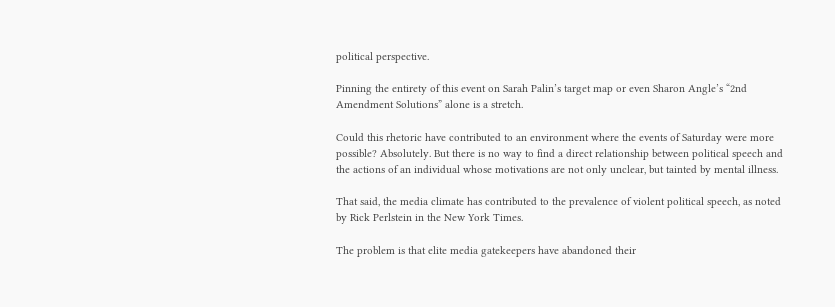political perspective.

Pinning the entirety of this event on Sarah Palin’s target map or even Sharon Angle’s “2nd Amendment Solutions” alone is a stretch.

Could this rhetoric have contributed to an environment where the events of Saturday were more possible? Absolutely. But there is no way to find a direct relationship between political speech and the actions of an individual whose motivations are not only unclear, but tainted by mental illness.

That said, the media climate has contributed to the prevalence of violent political speech, as noted by Rick Perlstein in the New York Times.

The problem is that elite media gatekeepers have abandoned their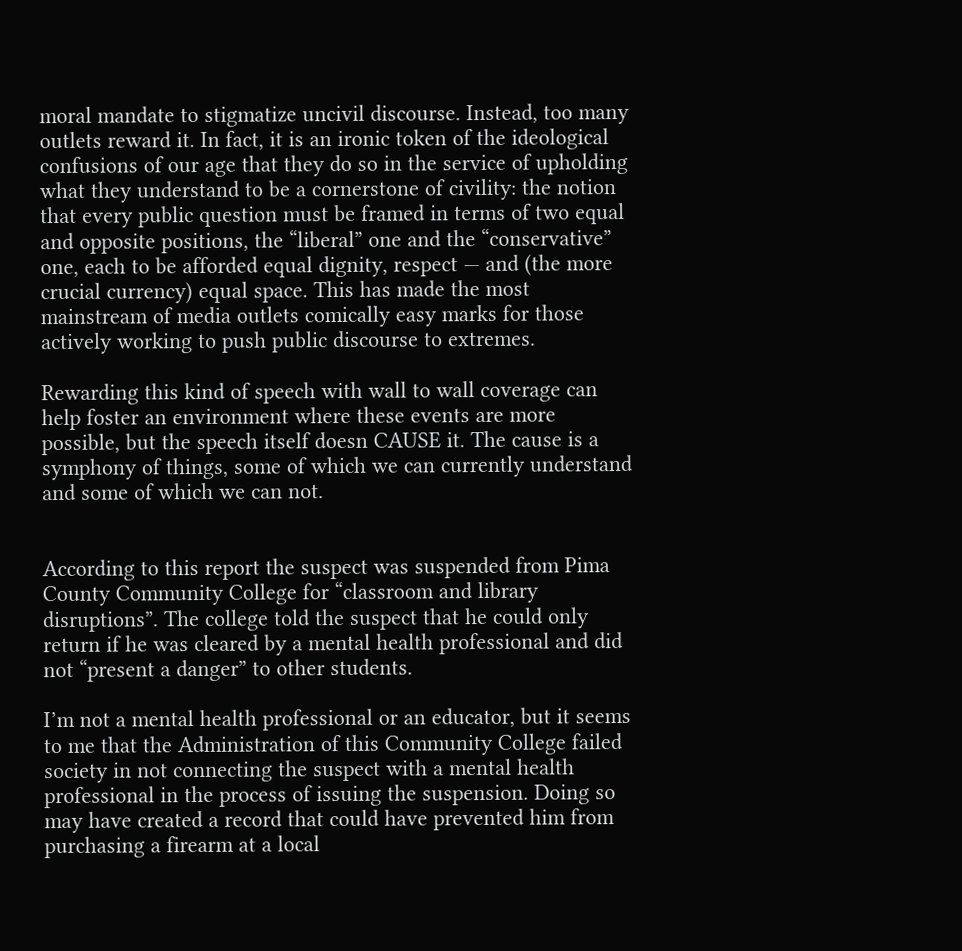moral mandate to stigmatize uncivil discourse. Instead, too many outlets reward it. In fact, it is an ironic token of the ideological confusions of our age that they do so in the service of upholding what they understand to be a cornerstone of civility: the notion that every public question must be framed in terms of two equal and opposite positions, the “liberal” one and the “conservative” one, each to be afforded equal dignity, respect — and (the more crucial currency) equal space. This has made the most mainstream of media outlets comically easy marks for those actively working to push public discourse to extremes.

Rewarding this kind of speech with wall to wall coverage can help foster an environment where these events are more possible, but the speech itself doesn CAUSE it. The cause is a symphony of things, some of which we can currently understand and some of which we can not.


According to this report the suspect was suspended from Pima County Community College for “classroom and library disruptions”. The college told the suspect that he could only return if he was cleared by a mental health professional and did not “present a danger” to other students.

I’m not a mental health professional or an educator, but it seems to me that the Administration of this Community College failed society in not connecting the suspect with a mental health professional in the process of issuing the suspension. Doing so may have created a record that could have prevented him from purchasing a firearm at a local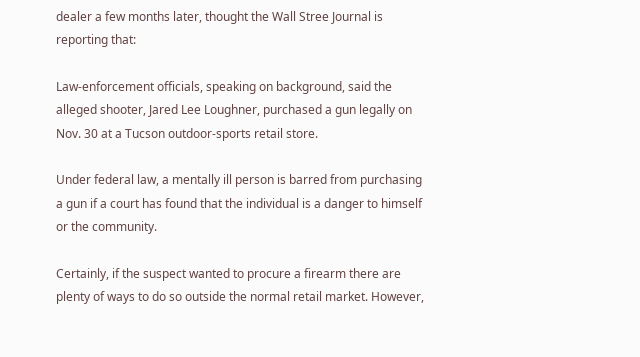dealer a few months later, thought the Wall Stree Journal is reporting that:

Law-enforcement officials, speaking on background, said the alleged shooter, Jared Lee Loughner, purchased a gun legally on Nov. 30 at a Tucson outdoor-sports retail store.

Under federal law, a mentally ill person is barred from purchasing a gun if a court has found that the individual is a danger to himself or the community.

Certainly, if the suspect wanted to procure a firearm there are plenty of ways to do so outside the normal retail market. However,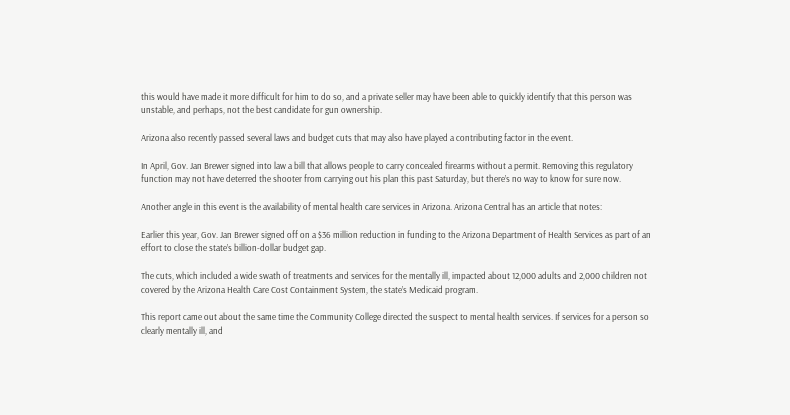this would have made it more difficult for him to do so, and a private seller may have been able to quickly identify that this person was unstable, and perhaps, not the best candidate for gun ownership.

Arizona also recently passed several laws and budget cuts that may also have played a contributing factor in the event.

In April, Gov. Jan Brewer signed into law a bill that allows people to carry concealed firearms without a permit. Removing this regulatory function may not have deterred the shooter from carrying out his plan this past Saturday, but there’s no way to know for sure now.

Another angle in this event is the availability of mental health care services in Arizona. Arizona Central has an article that notes:

Earlier this year, Gov. Jan Brewer signed off on a $36 million reduction in funding to the Arizona Department of Health Services as part of an effort to close the state’s billion-dollar budget gap.

The cuts, which included a wide swath of treatments and services for the mentally ill, impacted about 12,000 adults and 2,000 children not covered by the Arizona Health Care Cost Containment System, the state’s Medicaid program.

This report came out about the same time the Community College directed the suspect to mental health services. If services for a person so clearly mentally ill, and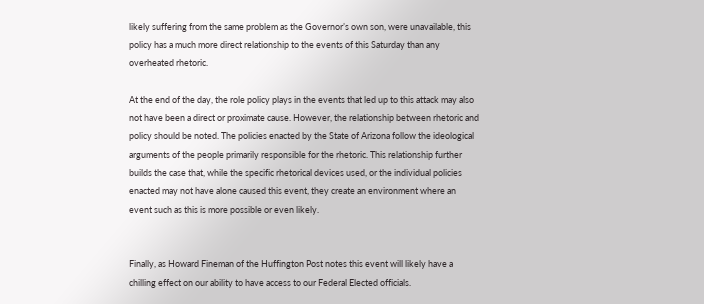likely suffering from the same problem as the Governor’s own son, were unavailable, this policy has a much more direct relationship to the events of this Saturday than any overheated rhetoric.

At the end of the day, the role policy plays in the events that led up to this attack may also not have been a direct or proximate cause. However, the relationship between rhetoric and policy should be noted. The policies enacted by the State of Arizona follow the ideological arguments of the people primarily responsible for the rhetoric. This relationship further builds the case that, while the specific rhetorical devices used, or the individual policies enacted may not have alone caused this event, they create an environment where an event such as this is more possible or even likely.


Finally, as Howard Fineman of the Huffington Post notes this event will likely have a chilling effect on our ability to have access to our Federal Elected officials.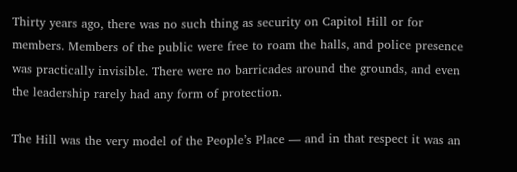Thirty years ago, there was no such thing as security on Capitol Hill or for members. Members of the public were free to roam the halls, and police presence was practically invisible. There were no barricades around the grounds, and even the leadership rarely had any form of protection.

The Hill was the very model of the People’s Place — and in that respect it was an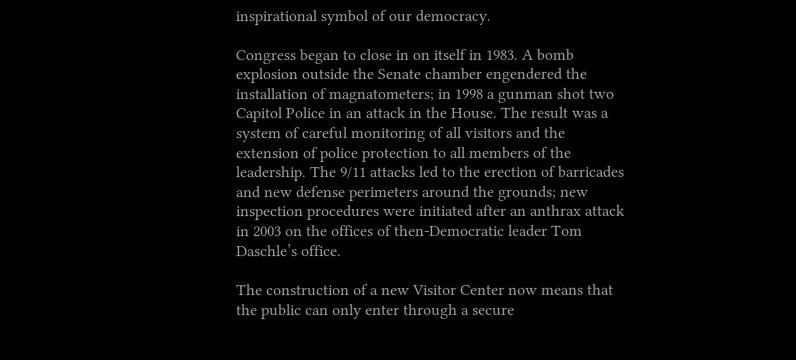inspirational symbol of our democracy.

Congress began to close in on itself in 1983. A bomb explosion outside the Senate chamber engendered the installation of magnatometers; in 1998 a gunman shot two Capitol Police in an attack in the House. The result was a system of careful monitoring of all visitors and the extension of police protection to all members of the leadership. The 9/11 attacks led to the erection of barricades and new defense perimeters around the grounds; new inspection procedures were initiated after an anthrax attack in 2003 on the offices of then-Democratic leader Tom Daschle’s office.

The construction of a new Visitor Center now means that the public can only enter through a secure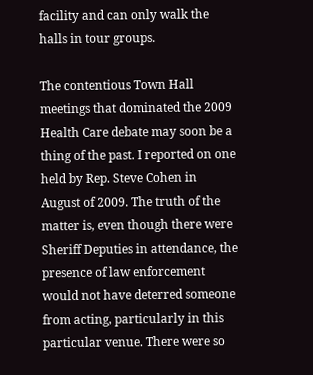facility and can only walk the halls in tour groups.

The contentious Town Hall meetings that dominated the 2009 Health Care debate may soon be a thing of the past. I reported on one held by Rep. Steve Cohen in August of 2009. The truth of the matter is, even though there were Sheriff Deputies in attendance, the presence of law enforcement would not have deterred someone from acting, particularly in this particular venue. There were so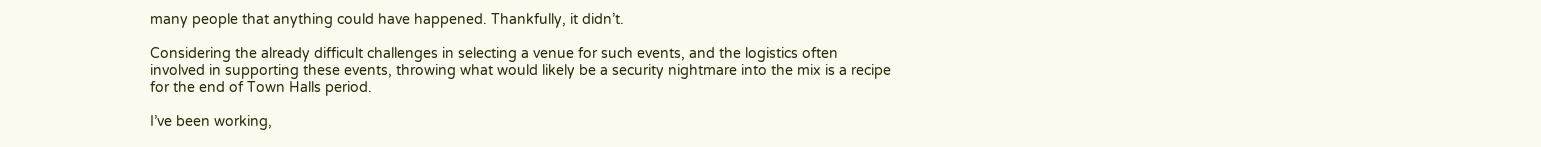many people that anything could have happened. Thankfully, it didn’t.

Considering the already difficult challenges in selecting a venue for such events, and the logistics often involved in supporting these events, throwing what would likely be a security nightmare into the mix is a recipe for the end of Town Halls period.

I’ve been working,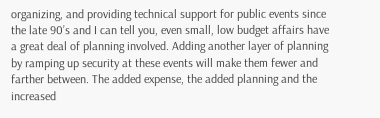organizing, and providing technical support for public events since the late 90’s and I can tell you, even small, low budget affairs have a great deal of planning involved. Adding another layer of planning by ramping up security at these events will make them fewer and farther between. The added expense, the added planning and the increased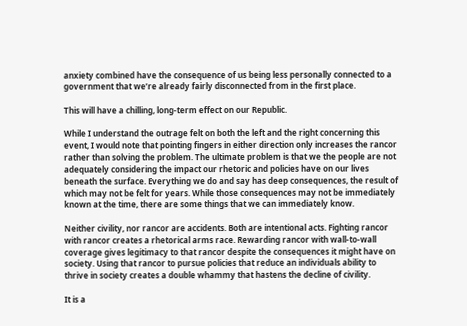anxiety combined have the consequence of us being less personally connected to a government that we’re already fairly disconnected from in the first place.

This will have a chilling, long-term effect on our Republic.

While I understand the outrage felt on both the left and the right concerning this event, I would note that pointing fingers in either direction only increases the rancor rather than solving the problem. The ultimate problem is that we the people are not adequately considering the impact our rhetoric and policies have on our lives beneath the surface. Everything we do and say has deep consequences, the result of which may not be felt for years. While those consequences may not be immediately known at the time, there are some things that we can immediately know.

Neither civility, nor rancor are accidents. Both are intentional acts. Fighting rancor with rancor creates a rhetorical arms race. Rewarding rancor with wall-to-wall coverage gives legitimacy to that rancor despite the consequences it might have on society. Using that rancor to pursue policies that reduce an individuals ability to thrive in society creates a double whammy that hastens the decline of civility.

It is a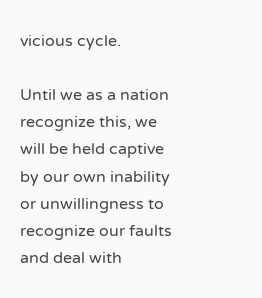vicious cycle.

Until we as a nation recognize this, we will be held captive by our own inability or unwillingness to recognize our faults and deal with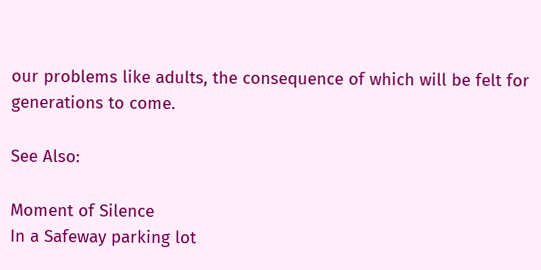our problems like adults, the consequence of which will be felt for generations to come.

See Also:

Moment of Silence
In a Safeway parking lot